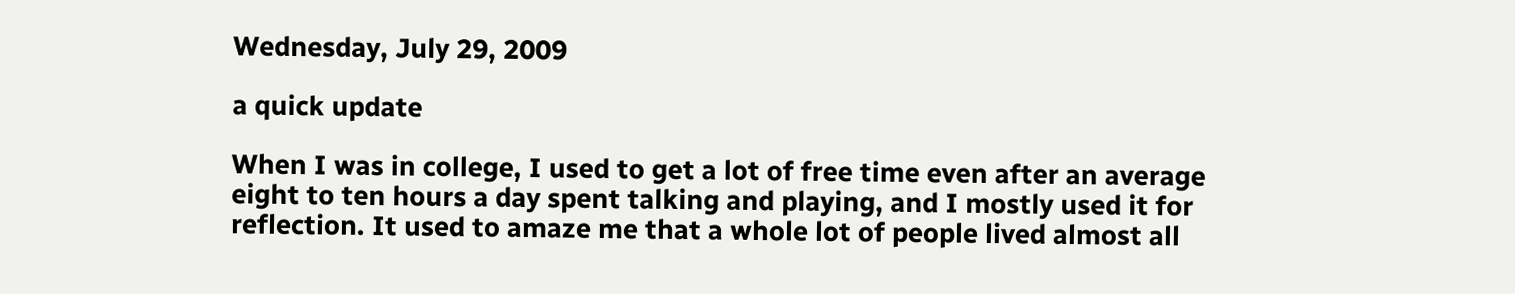Wednesday, July 29, 2009

a quick update

When I was in college, I used to get a lot of free time even after an average eight to ten hours a day spent talking and playing, and I mostly used it for reflection. It used to amaze me that a whole lot of people lived almost all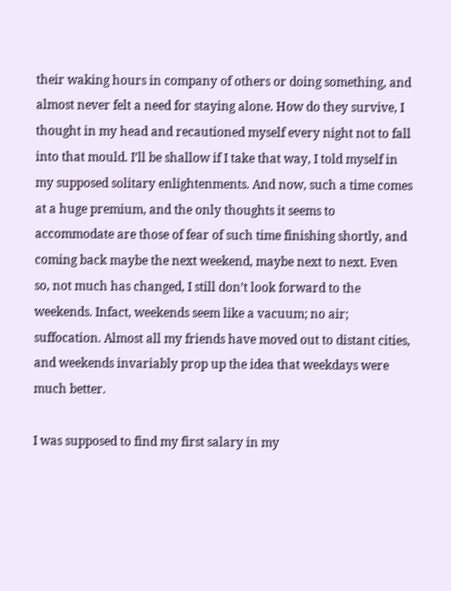their waking hours in company of others or doing something, and almost never felt a need for staying alone. How do they survive, I thought in my head and recautioned myself every night not to fall into that mould. I’ll be shallow if I take that way, I told myself in my supposed solitary enlightenments. And now, such a time comes at a huge premium, and the only thoughts it seems to accommodate are those of fear of such time finishing shortly, and coming back maybe the next weekend, maybe next to next. Even so, not much has changed, I still don’t look forward to the weekends. Infact, weekends seem like a vacuum; no air; suffocation. Almost all my friends have moved out to distant cities, and weekends invariably prop up the idea that weekdays were much better.

I was supposed to find my first salary in my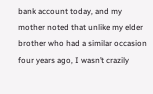bank account today, and my mother noted that unlike my elder brother who had a similar occasion four years ago, I wasn’t crazily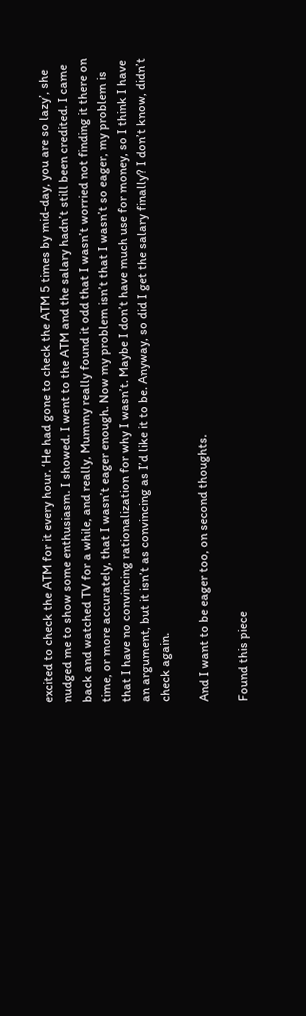excited to check the ATM for it every hour. ‘He had gone to check the ATM 5 times by mid-day, you are so lazy’, she nudged me to show some enthusiasm. I showed. I went to the ATM and the salary hadn’t still been credited. I came back and watched TV for a while, and really, Mummy really found it odd that I wasn’t worried not finding it there on time, or more accurately, that I wasn’t eager enough. Now my problem isn’t that I wasn’t so eager, my problem is that I have no convincing rationalization for why I wasn’t. Maybe I don’t have much use for money, so I think I have an argument, but it isn’t as convincing as I’d like it to be. Anyway, so did I get the salary finally? I don’t know, didn’t check again.

And I want to be eager too, on second thoughts.

Found this piece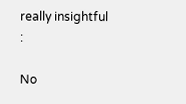really insightful :

No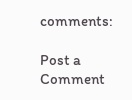comments:

Post a Comment